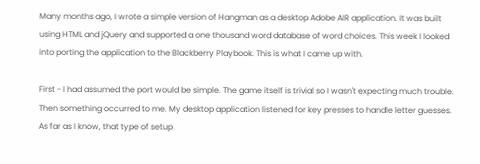Many months ago, I wrote a simple version of Hangman as a desktop Adobe AIR application. It was built using HTML and jQuery and supported a one thousand word database of word choices. This week I looked into porting the application to the Blackberry Playbook. This is what I came up with.

First - I had assumed the port would be simple. The game itself is trivial so I wasn't expecting much trouble. Then something occurred to me. My desktop application listened for key presses to handle letter guesses. As far as I know, that type of setup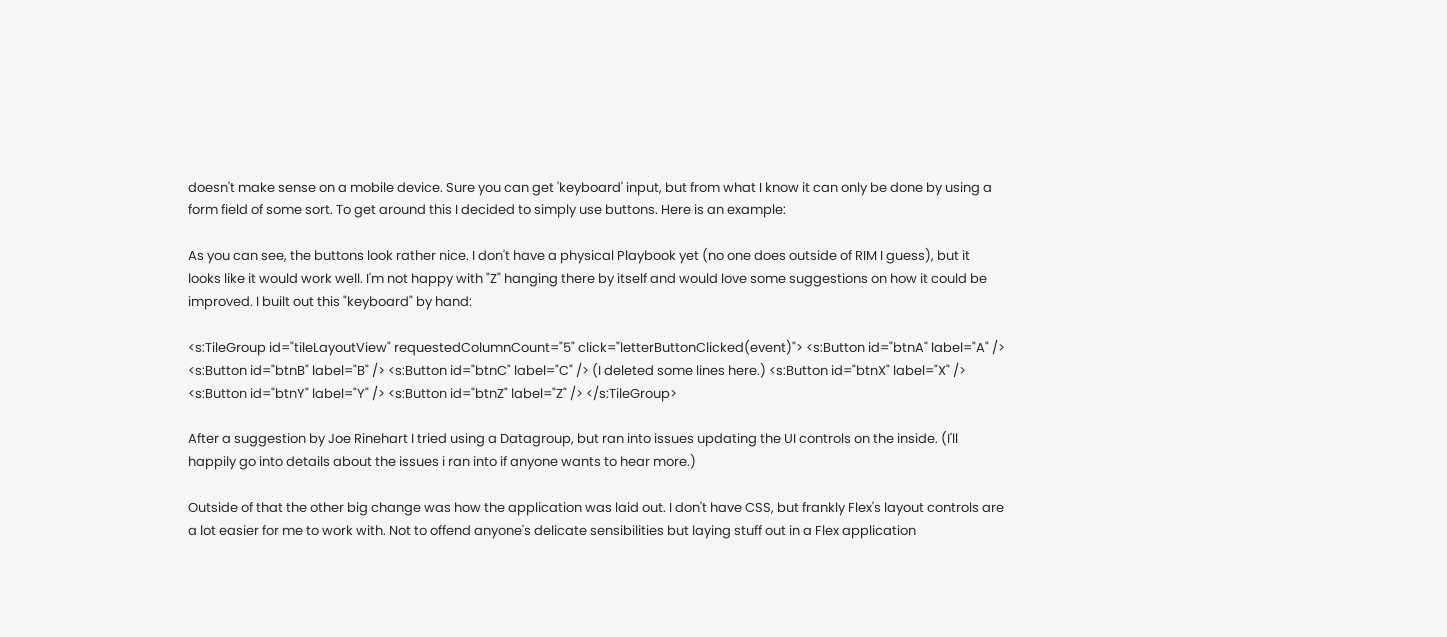doesn't make sense on a mobile device. Sure you can get 'keyboard' input, but from what I know it can only be done by using a form field of some sort. To get around this I decided to simply use buttons. Here is an example:

As you can see, the buttons look rather nice. I don't have a physical Playbook yet (no one does outside of RIM I guess), but it looks like it would work well. I'm not happy with "Z" hanging there by itself and would love some suggestions on how it could be improved. I built out this "keyboard" by hand:

<s:TileGroup id="tileLayoutView" requestedColumnCount="5" click="letterButtonClicked(event)"> <s:Button id="btnA" label="A" /> <s:Button id="btnB" label="B" /> <s:Button id="btnC" label="C" /> (I deleted some lines here.) <s:Button id="btnX" label="X" /> <s:Button id="btnY" label="Y" /> <s:Button id="btnZ" label="Z" /> </s:TileGroup>

After a suggestion by Joe Rinehart I tried using a Datagroup, but ran into issues updating the UI controls on the inside. (I'll happily go into details about the issues i ran into if anyone wants to hear more.)

Outside of that the other big change was how the application was laid out. I don't have CSS, but frankly Flex's layout controls are a lot easier for me to work with. Not to offend anyone's delicate sensibilities but laying stuff out in a Flex application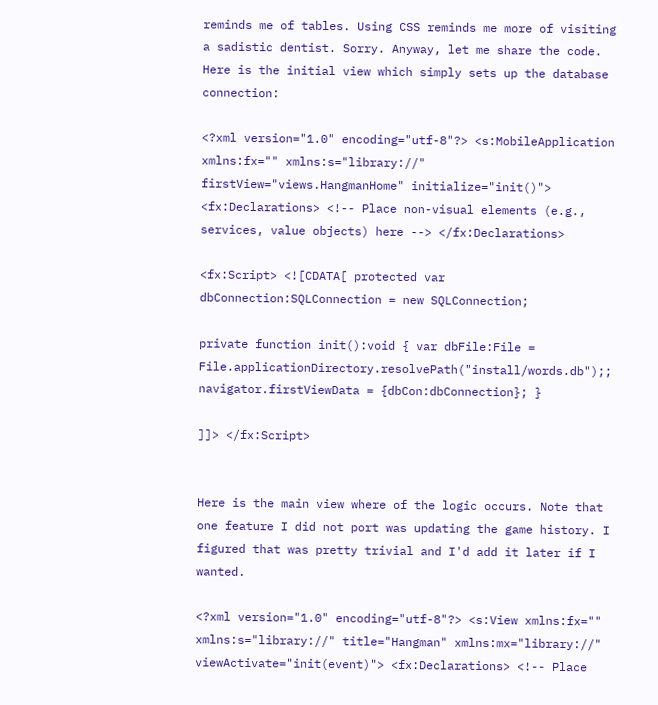reminds me of tables. Using CSS reminds me more of visiting a sadistic dentist. Sorry. Anyway, let me share the code. Here is the initial view which simply sets up the database connection:

<?xml version="1.0" encoding="utf-8"?> <s:MobileApplication xmlns:fx="" xmlns:s="library://" firstView="views.HangmanHome" initialize="init()"> <fx:Declarations> <!-- Place non-visual elements (e.g., services, value objects) here --> </fx:Declarations>

<fx:Script> <![CDATA[ protected var dbConnection:SQLConnection = new SQLConnection;

private function init():void { var dbFile:File = File.applicationDirectory.resolvePath("install/words.db");; navigator.firstViewData = {dbCon:dbConnection}; }

]]> </fx:Script>


Here is the main view where of the logic occurs. Note that one feature I did not port was updating the game history. I figured that was pretty trivial and I'd add it later if I wanted.

<?xml version="1.0" encoding="utf-8"?> <s:View xmlns:fx="" xmlns:s="library://" title="Hangman" xmlns:mx="library://" viewActivate="init(event)"> <fx:Declarations> <!-- Place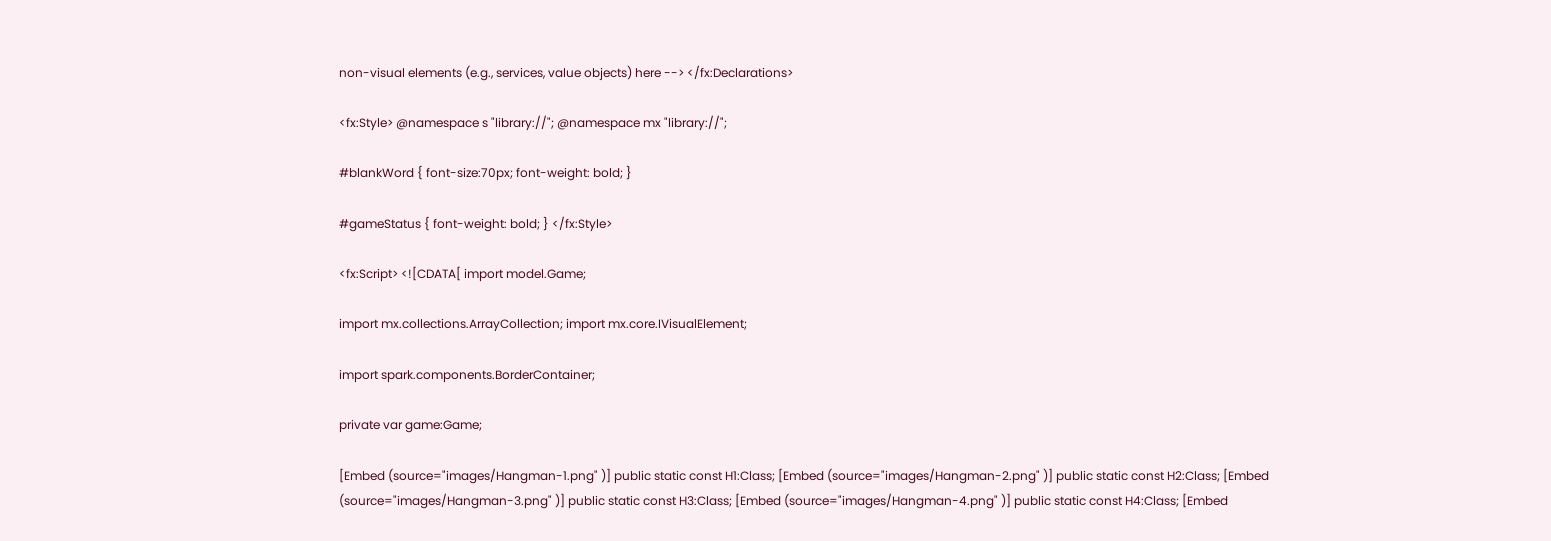non-visual elements (e.g., services, value objects) here --> </fx:Declarations>

<fx:Style> @namespace s "library://"; @namespace mx "library://";

#blankWord { font-size:70px; font-weight: bold; }

#gameStatus { font-weight: bold; } </fx:Style>

<fx:Script> <![CDATA[ import model.Game;

import mx.collections.ArrayCollection; import mx.core.IVisualElement;

import spark.components.BorderContainer;

private var game:Game;

[Embed (source="images/Hangman-1.png" )] public static const H1:Class; [Embed (source="images/Hangman-2.png" )] public static const H2:Class; [Embed (source="images/Hangman-3.png" )] public static const H3:Class; [Embed (source="images/Hangman-4.png" )] public static const H4:Class; [Embed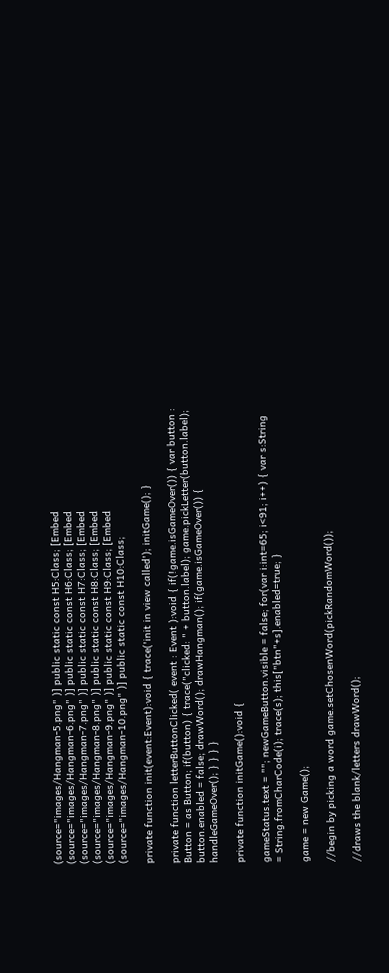(source="images/Hangman-5.png" )] public static const H5:Class; [Embed (source="images/Hangman-6.png" )] public static const H6:Class; [Embed (source="images/Hangman-7.png" )] public static const H7:Class; [Embed (source="images/Hangman-8.png" )] public static const H8:Class; [Embed (source="images/Hangman-9.png" )] public static const H9:Class; [Embed (source="images/Hangman-10.png" )] public static const H10:Class;

private function init(event:Event):void { trace('init in view called'); initGame(); }

private function letterButtonClicked( event : Event ):void { if(!game.isGameOver()) { var button : Button = as Button; if(button) { trace("clicked: " + button.label); game.pickLetter(button.label); button.enabled = false; drawWord(); drawHangman(); if(game.isGameOver()) { handleGameOver(); } } } }

private function initGame():void {

gameStatus.text = ""; newGameButton.visible = false; for(var i:int=65; i<91; i++) { var s:String = String.fromCharCode(i); trace(s); this["btn"+s].enabled=true; }

game = new Game();

//begin by picking a word game.setChosenWord(pickRandomWord());

//draws the blank/letters drawWord();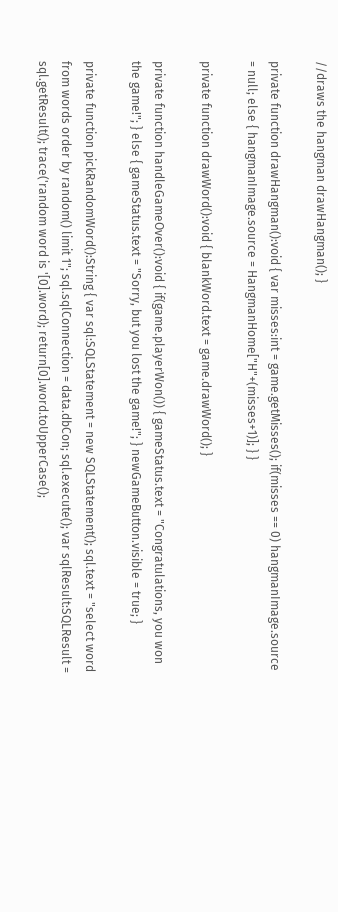//draws the hangman drawHangman(); }

private function drawHangman():void { var misses:int = game.getMisses(); if(misses == 0) hangmanImage.source = null; else { hangmanImage.source = HangmanHome["H"+(misses+1)]; } }

private function drawWord():void { blankWord.text = game.drawWord(); }

private function handleGameOver():void { if(game.playerWon()) { gameStatus.text = "Congratulations, you won the game!"; } else { gameStatus.text = "Sorry, but you lost the game!"; } newGameButton.visible = true; }

private function pickRandomWord():String { var sql:SQLStatement = new SQLStatement(); sql.text = "select word from words order by random() limit 1"; sql.sqlConnection = data.dbCon; sql.execute(); var sqlResult:SQLResult = sql.getResult(); trace('random word is '[0].word); return[0].word.toUpperCase();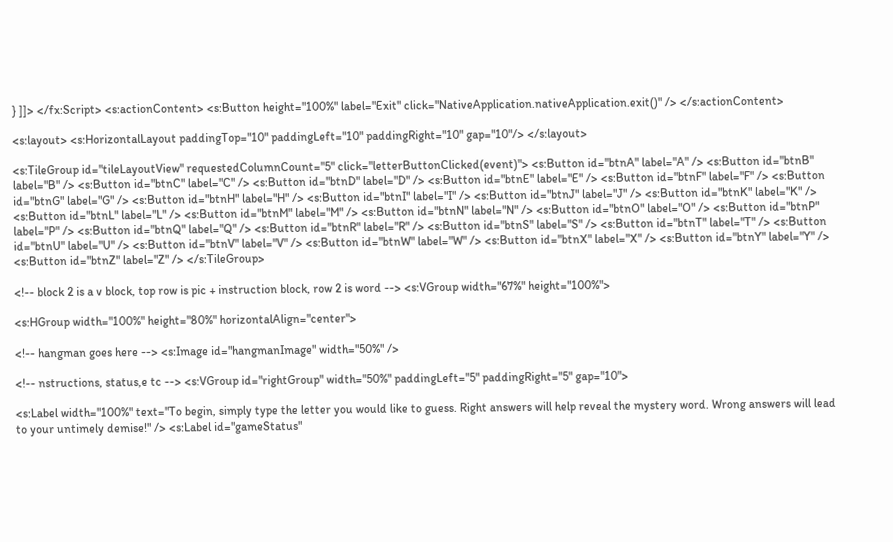} ]]> </fx:Script> <s:actionContent> <s:Button height="100%" label="Exit" click="NativeApplication.nativeApplication.exit()" /> </s:actionContent>

<s:layout> <s:HorizontalLayout paddingTop="10" paddingLeft="10" paddingRight="10" gap="10"/> </s:layout>

<s:TileGroup id="tileLayoutView" requestedColumnCount="5" click="letterButtonClicked(event)"> <s:Button id="btnA" label="A" /> <s:Button id="btnB" label="B" /> <s:Button id="btnC" label="C" /> <s:Button id="btnD" label="D" /> <s:Button id="btnE" label="E" /> <s:Button id="btnF" label="F" /> <s:Button id="btnG" label="G" /> <s:Button id="btnH" label="H" /> <s:Button id="btnI" label="I" /> <s:Button id="btnJ" label="J" /> <s:Button id="btnK" label="K" /> <s:Button id="btnL" label="L" /> <s:Button id="btnM" label="M" /> <s:Button id="btnN" label="N" /> <s:Button id="btnO" label="O" /> <s:Button id="btnP" label="P" /> <s:Button id="btnQ" label="Q" /> <s:Button id="btnR" label="R" /> <s:Button id="btnS" label="S" /> <s:Button id="btnT" label="T" /> <s:Button id="btnU" label="U" /> <s:Button id="btnV" label="V" /> <s:Button id="btnW" label="W" /> <s:Button id="btnX" label="X" /> <s:Button id="btnY" label="Y" /> <s:Button id="btnZ" label="Z" /> </s:TileGroup>

<!-- block 2 is a v block, top row is pic + instruction block, row 2 is word --> <s:VGroup width="67%" height="100%">

<s:HGroup width="100%" height="80%" horizontalAlign="center">

<!-- hangman goes here --> <s:Image id="hangmanImage" width="50%" />

<!-- nstructions, status,e tc --> <s:VGroup id="rightGroup" width="50%" paddingLeft="5" paddingRight="5" gap="10">

<s:Label width="100%" text="To begin, simply type the letter you would like to guess. Right answers will help reveal the mystery word. Wrong answers will lead to your untimely demise!" /> <s:Label id="gameStatus"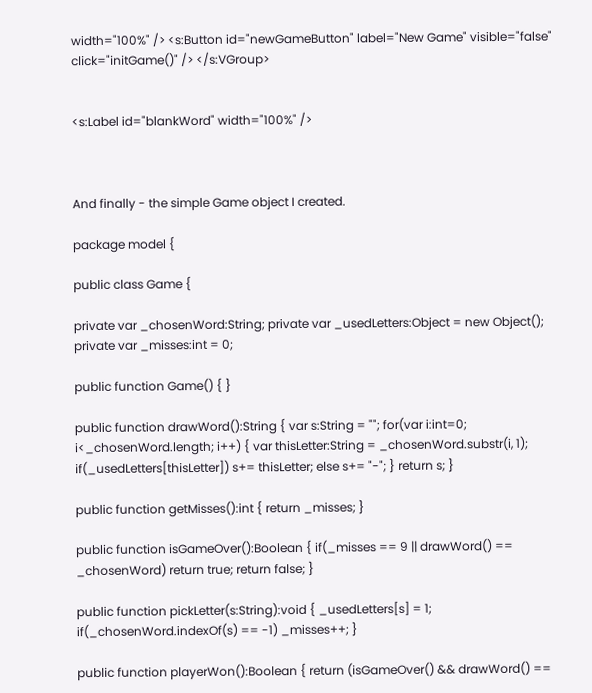width="100%" /> <s:Button id="newGameButton" label="New Game" visible="false" click="initGame()" /> </s:VGroup>


<s:Label id="blankWord" width="100%" />



And finally - the simple Game object I created.

package model {

public class Game {

private var _chosenWord:String; private var _usedLetters:Object = new Object(); private var _misses:int = 0;

public function Game() { }

public function drawWord():String { var s:String = ""; for(var i:int=0; i<_chosenWord.length; i++) { var thisLetter:String = _chosenWord.substr(i, 1); if(_usedLetters[thisLetter]) s+= thisLetter; else s+= "-"; } return s; }

public function getMisses():int { return _misses; }

public function isGameOver():Boolean { if(_misses == 9 || drawWord() == _chosenWord) return true; return false; }

public function pickLetter(s:String):void { _usedLetters[s] = 1; if(_chosenWord.indexOf(s) == -1) _misses++; }

public function playerWon():Boolean { return (isGameOver() && drawWord() ==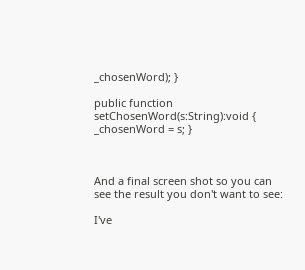_chosenWord); }

public function setChosenWord(s:String):void { _chosenWord = s; }



And a final screen shot so you can see the result you don't want to see:

I've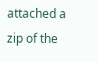attached a zip of the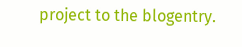project to the blogentry.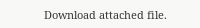Download attached file.